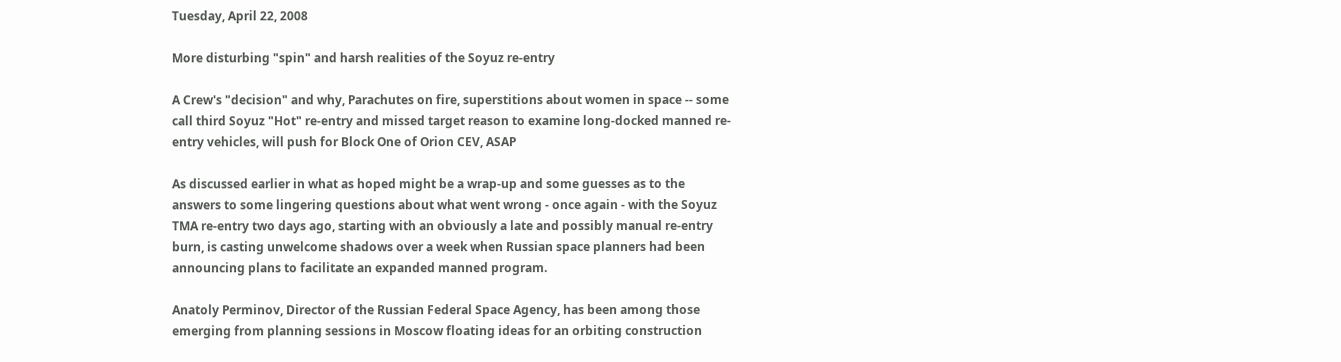Tuesday, April 22, 2008

More disturbing "spin" and harsh realities of the Soyuz re-entry

A Crew's "decision" and why, Parachutes on fire, superstitions about women in space -- some call third Soyuz "Hot" re-entry and missed target reason to examine long-docked manned re-entry vehicles, will push for Block One of Orion CEV, ASAP

As discussed earlier in what as hoped might be a wrap-up and some guesses as to the answers to some lingering questions about what went wrong - once again - with the Soyuz TMA re-entry two days ago, starting with an obviously a late and possibly manual re-entry burn, is casting unwelcome shadows over a week when Russian space planners had been announcing plans to facilitate an expanded manned program.

Anatoly Perminov, Director of the Russian Federal Space Agency, has been among those emerging from planning sessions in Moscow floating ideas for an orbiting construction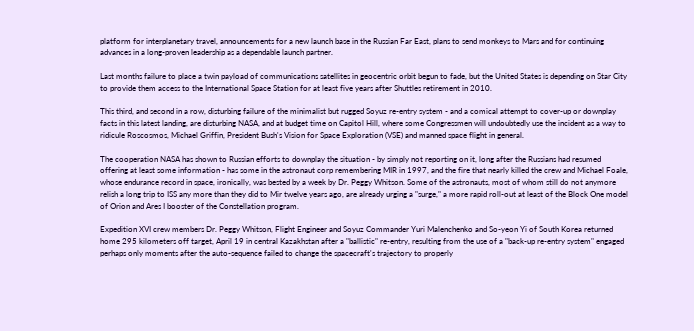platform for interplanetary travel, announcements for a new launch base in the Russian Far East, plans to send monkeys to Mars and for continuing advances in a long-proven leadership as a dependable launch partner.

Last months failure to place a twin payload of communications satellites in geocentric orbit begun to fade, but the United States is depending on Star City to provide them access to the International Space Station for at least five years after Shuttles retirement in 2010.

This third, and second in a row, disturbing failure of the minimalist but rugged Soyuz re-entry system - and a comical attempt to cover-up or downplay facts in this latest landing, are disturbing NASA, and at budget time on Capitol Hill, where some Congressmen will undoubtedly use the incident as a way to ridicule Roscosmos, Michael Griffin, President Bush's Vision for Space Exploration (VSE) and manned space flight in general.

The cooperation NASA has shown to Russian efforts to downplay the situation - by simply not reporting on it, long after the Russians had resumed offering at least some information - has some in the astronaut corp remembering MIR in 1997, and the fire that nearly killed the crew and Michael Foale, whose endurance record in space, ironically, was bested by a week by Dr. Peggy Whitson. Some of the astronauts, most of whom still do not anymore relish a long trip to ISS any more than they did to Mir twelve years ago, are already urging a "surge," a more rapid roll-out at least of the Block One model of Orion and Ares I booster of the Constellation program.

Expedition XVI crew members Dr. Peggy Whitson, Flight Engineer and Soyuz Commander Yuri Malenchenko and So-yeon Yi of South Korea returned home 295 kilometers off target, April 19 in central Kazakhstan after a "ballistic" re-entry, resulting from the use of a "back-up re-entry system" engaged perhaps only moments after the auto-sequence failed to change the spacecraft's trajectory to properly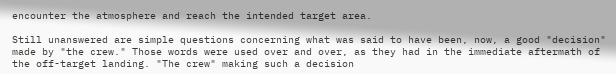encounter the atmosphere and reach the intended target area.

Still unanswered are simple questions concerning what was said to have been, now, a good "decision" made by "the crew." Those words were used over and over, as they had in the immediate aftermath of the off-target landing. "The crew" making such a decision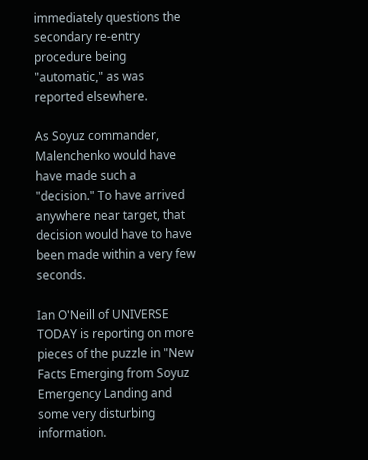immediately questions the secondary re-entry procedure being "automatic," as was reported elsewhere.

As Soyuz commander, Malenchenko would have have made such a "decision." To have arrived anywhere near target, that decision would have to have been made within a very few seconds.

Ian O'Neill of UNIVERSE TODAY is reporting on more pieces of the puzzle in "New Facts Emerging from Soyuz Emergency Landing and some very disturbing information.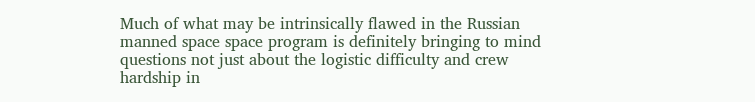Much of what may be intrinsically flawed in the Russian manned space space program is definitely bringing to mind questions not just about the logistic difficulty and crew hardship in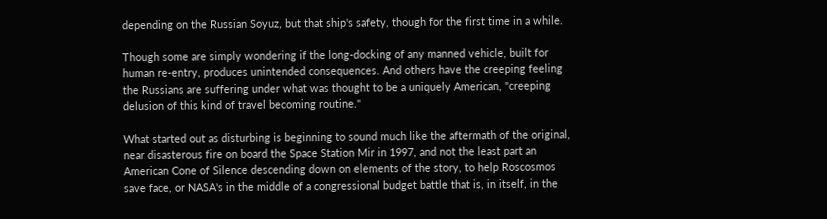depending on the Russian Soyuz, but that ship's safety, though for the first time in a while.

Though some are simply wondering if the long-docking of any manned vehicle, built for human re-entry, produces unintended consequences. And others have the creeping feeling the Russians are suffering under what was thought to be a uniquely American, "creeping delusion of this kind of travel becoming routine."

What started out as disturbing is beginning to sound much like the aftermath of the original, near disasterous fire on board the Space Station Mir in 1997, and not the least part an American Cone of Silence descending down on elements of the story, to help Roscosmos save face, or NASA's in the middle of a congressional budget battle that is, in itself, in the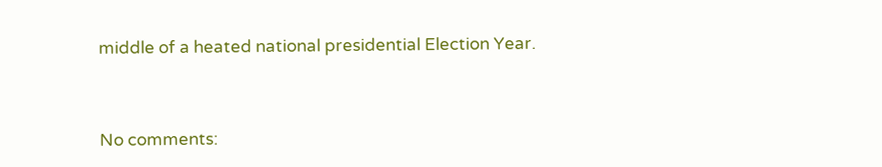middle of a heated national presidential Election Year.


No comments: